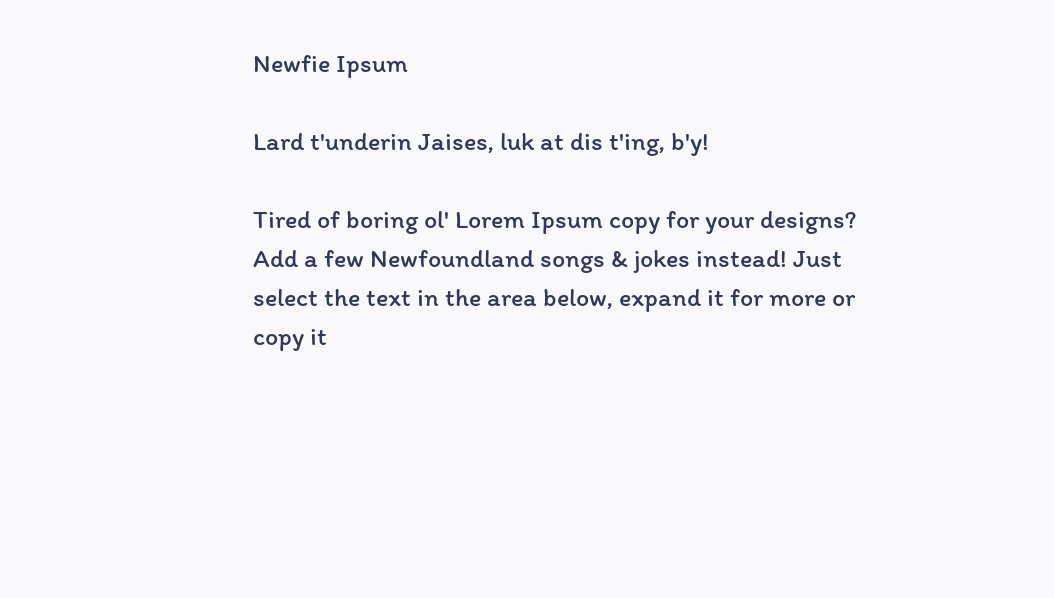Newfie Ipsum

Lard t'underin Jaises, luk at dis t'ing, b'y!

Tired of boring ol' Lorem Ipsum copy for your designs? Add a few Newfoundland songs & jokes instead! Just select the text in the area below, expand it for more or copy it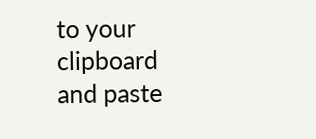to your clipboard and paste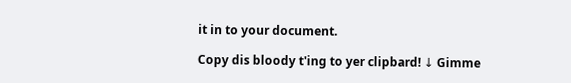it in to your document.

Copy dis bloody t'ing to yer clipbard! ↓ Gimme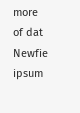more of dat Newfie ipsum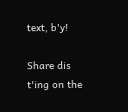text, b'y!

Share dis t'ing on the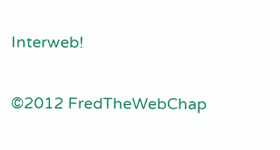Interweb!

©2012 FredTheWebChap